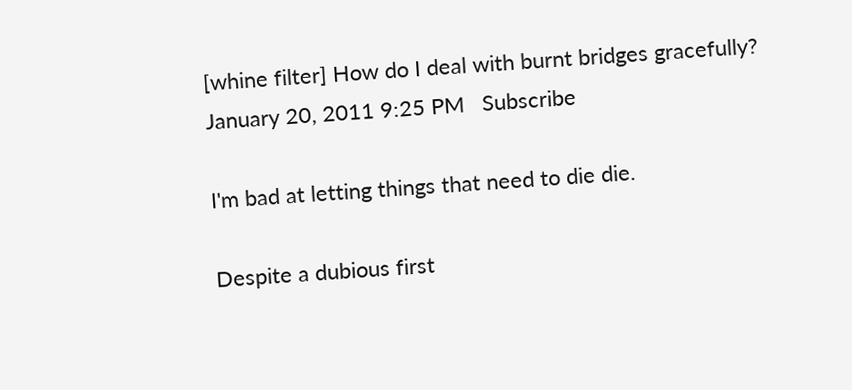[whine filter] How do I deal with burnt bridges gracefully?
January 20, 2011 9:25 PM   Subscribe

I'm bad at letting things that need to die die.

Despite a dubious first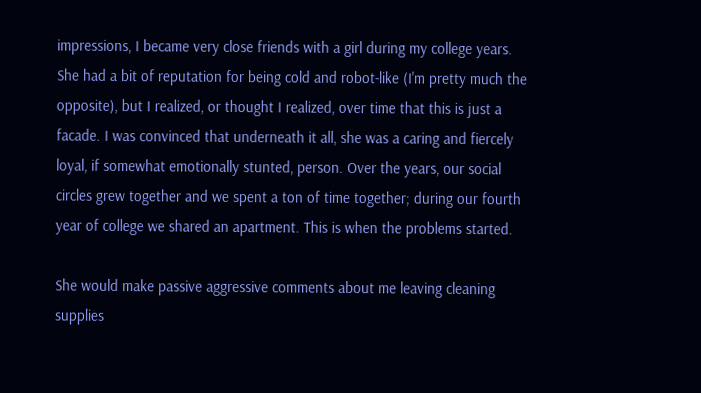impressions, I became very close friends with a girl during my college years. She had a bit of reputation for being cold and robot-like (I'm pretty much the opposite), but I realized, or thought I realized, over time that this is just a facade. I was convinced that underneath it all, she was a caring and fiercely loyal, if somewhat emotionally stunted, person. Over the years, our social circles grew together and we spent a ton of time together; during our fourth year of college we shared an apartment. This is when the problems started.

She would make passive aggressive comments about me leaving cleaning supplies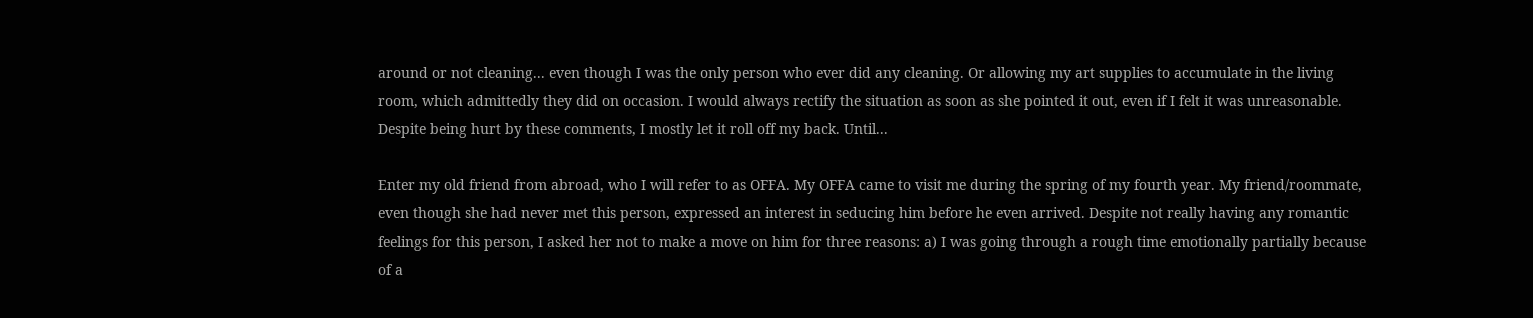around or not cleaning... even though I was the only person who ever did any cleaning. Or allowing my art supplies to accumulate in the living room, which admittedly they did on occasion. I would always rectify the situation as soon as she pointed it out, even if I felt it was unreasonable. Despite being hurt by these comments, I mostly let it roll off my back. Until...

Enter my old friend from abroad, who I will refer to as OFFA. My OFFA came to visit me during the spring of my fourth year. My friend/roommate, even though she had never met this person, expressed an interest in seducing him before he even arrived. Despite not really having any romantic feelings for this person, I asked her not to make a move on him for three reasons: a) I was going through a rough time emotionally partially because of a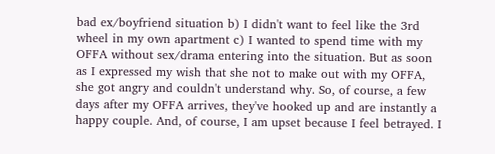bad ex/boyfriend situation b) I didn't want to feel like the 3rd wheel in my own apartment c) I wanted to spend time with my OFFA without sex/drama entering into the situation. But as soon as I expressed my wish that she not to make out with my OFFA, she got angry and couldn't understand why. So, of course, a few days after my OFFA arrives, they've hooked up and are instantly a happy couple. And, of course, I am upset because I feel betrayed. I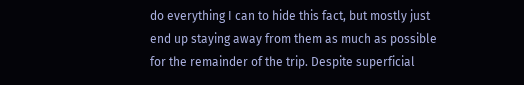do everything I can to hide this fact, but mostly just end up staying away from them as much as possible for the remainder of the trip. Despite superficial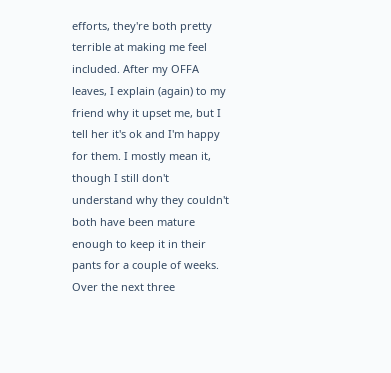efforts, they're both pretty terrible at making me feel included. After my OFFA leaves, I explain (again) to my friend why it upset me, but I tell her it's ok and I'm happy for them. I mostly mean it, though I still don't understand why they couldn't both have been mature enough to keep it in their pants for a couple of weeks. Over the next three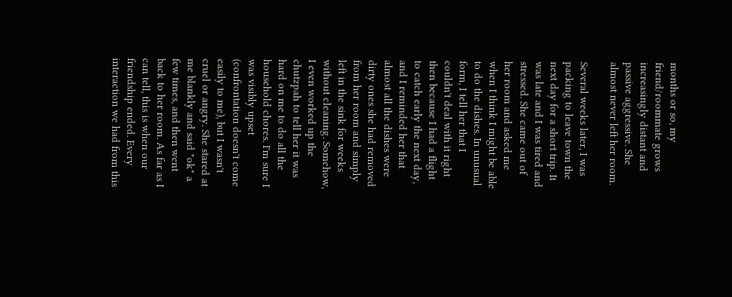months or so, my friend/roommate grows increasingly distant and passive aggressive. She almost never left her room.

Several weeks later, I was packing to leave town the next day for a short trip. It was late and I was tired and stressed. She came out of her room and asked me when I think I might be able to do the dishes. In unusual form, I tell her that I couldn't deal with it right then because I had a flight to catch early the next day, and I reminded her that almost all the dishes were dirty ones she had removed from her room and simply left in the sink for weeks without cleaning. Somehow, I even worked up the chutzpah to tell her it was hard on me to do all the household chores. I'm sure I was visibly upset (confrontation doesn't come easily to me), but I wasn't cruel or angry. She stared at me blankly and said "ok" a few times, and then went back to her room. As far as I can tell, this is when our friendship ended. Every interaction we had from this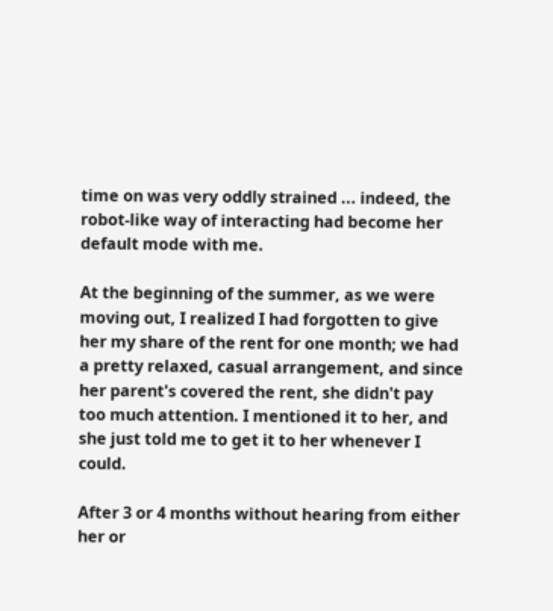time on was very oddly strained ... indeed, the robot-like way of interacting had become her default mode with me.

At the beginning of the summer, as we were moving out, I realized I had forgotten to give her my share of the rent for one month; we had a pretty relaxed, casual arrangement, and since her parent's covered the rent, she didn't pay too much attention. I mentioned it to her, and she just told me to get it to her whenever I could.

After 3 or 4 months without hearing from either her or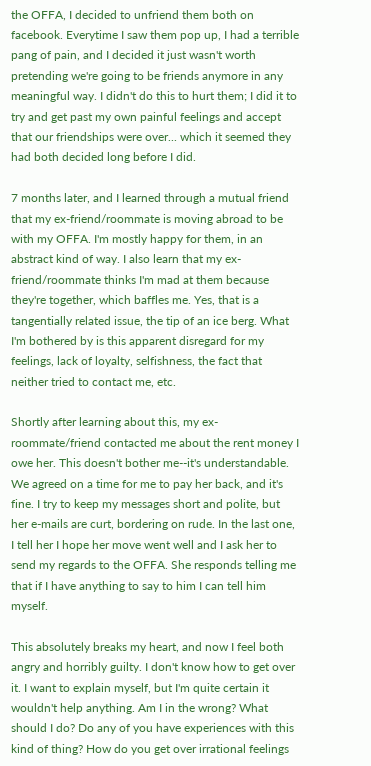the OFFA, I decided to unfriend them both on facebook. Everytime I saw them pop up, I had a terrible pang of pain, and I decided it just wasn't worth pretending we're going to be friends anymore in any meaningful way. I didn't do this to hurt them; I did it to try and get past my own painful feelings and accept that our friendships were over... which it seemed they had both decided long before I did.

7 months later, and I learned through a mutual friend that my ex-friend/roommate is moving abroad to be with my OFFA. I'm mostly happy for them, in an abstract kind of way. I also learn that my ex-friend/roommate thinks I'm mad at them because they're together, which baffles me. Yes, that is a tangentially related issue, the tip of an ice berg. What I'm bothered by is this apparent disregard for my feelings, lack of loyalty, selfishness, the fact that neither tried to contact me, etc.

Shortly after learning about this, my ex-roommate/friend contacted me about the rent money I owe her. This doesn't bother me--it's understandable. We agreed on a time for me to pay her back, and it's fine. I try to keep my messages short and polite, but her e-mails are curt, bordering on rude. In the last one, I tell her I hope her move went well and I ask her to send my regards to the OFFA. She responds telling me that if I have anything to say to him I can tell him myself.

This absolutely breaks my heart, and now I feel both angry and horribly guilty. I don't know how to get over it. I want to explain myself, but I'm quite certain it wouldn't help anything. Am I in the wrong? What should I do? Do any of you have experiences with this kind of thing? How do you get over irrational feelings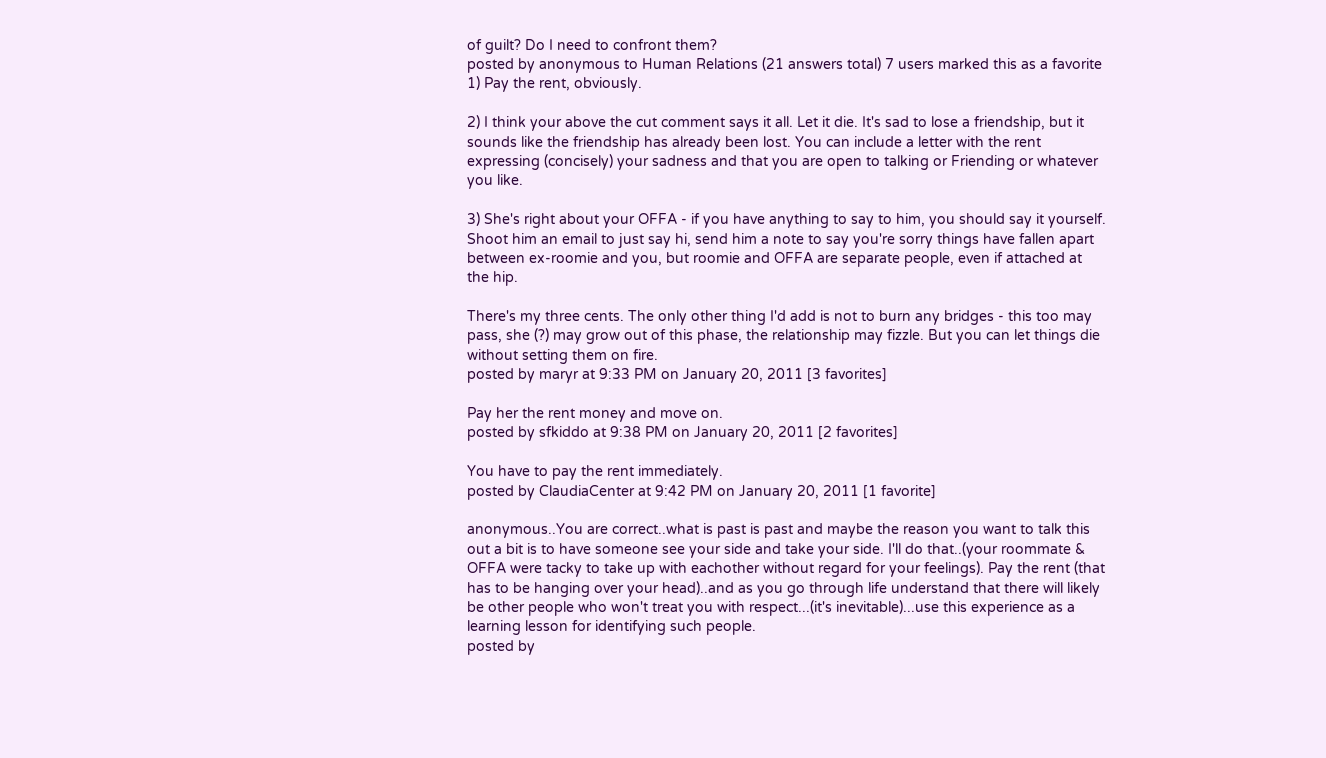of guilt? Do I need to confront them?
posted by anonymous to Human Relations (21 answers total) 7 users marked this as a favorite
1) Pay the rent, obviously.

2) I think your above the cut comment says it all. Let it die. It's sad to lose a friendship, but it sounds like the friendship has already been lost. You can include a letter with the rent expressing (concisely) your sadness and that you are open to talking or Friending or whatever you like.

3) She's right about your OFFA - if you have anything to say to him, you should say it yourself. Shoot him an email to just say hi, send him a note to say you're sorry things have fallen apart between ex-roomie and you, but roomie and OFFA are separate people, even if attached at the hip.

There's my three cents. The only other thing I'd add is not to burn any bridges - this too may pass, she (?) may grow out of this phase, the relationship may fizzle. But you can let things die without setting them on fire.
posted by maryr at 9:33 PM on January 20, 2011 [3 favorites]

Pay her the rent money and move on.
posted by sfkiddo at 9:38 PM on January 20, 2011 [2 favorites]

You have to pay the rent immediately.
posted by ClaudiaCenter at 9:42 PM on January 20, 2011 [1 favorite]

anonymous..You are correct..what is past is past and maybe the reason you want to talk this out a bit is to have someone see your side and take your side. I'll do that..(your roommate & OFFA were tacky to take up with eachother without regard for your feelings). Pay the rent (that has to be hanging over your head)..and as you go through life understand that there will likely be other people who won't treat you with respect...(it's inevitable)...use this experience as a learning lesson for identifying such people.
posted by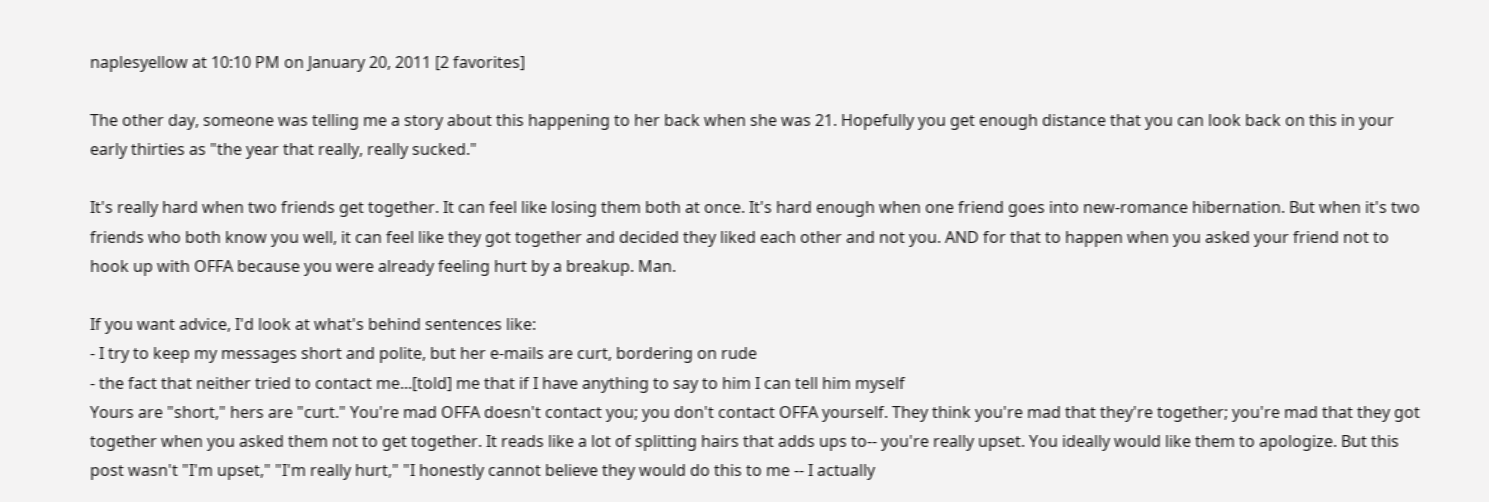naplesyellow at 10:10 PM on January 20, 2011 [2 favorites]

The other day, someone was telling me a story about this happening to her back when she was 21. Hopefully you get enough distance that you can look back on this in your early thirties as "the year that really, really sucked."

It's really hard when two friends get together. It can feel like losing them both at once. It's hard enough when one friend goes into new-romance hibernation. But when it's two friends who both know you well, it can feel like they got together and decided they liked each other and not you. AND for that to happen when you asked your friend not to hook up with OFFA because you were already feeling hurt by a breakup. Man.

If you want advice, I'd look at what's behind sentences like:
- I try to keep my messages short and polite, but her e-mails are curt, bordering on rude
- the fact that neither tried to contact me...[told] me that if I have anything to say to him I can tell him myself
Yours are "short," hers are "curt." You're mad OFFA doesn't contact you; you don't contact OFFA yourself. They think you're mad that they're together; you're mad that they got together when you asked them not to get together. It reads like a lot of splitting hairs that adds ups to-- you're really upset. You ideally would like them to apologize. But this post wasn't "I'm upset," "I'm really hurt," "I honestly cannot believe they would do this to me -- I actually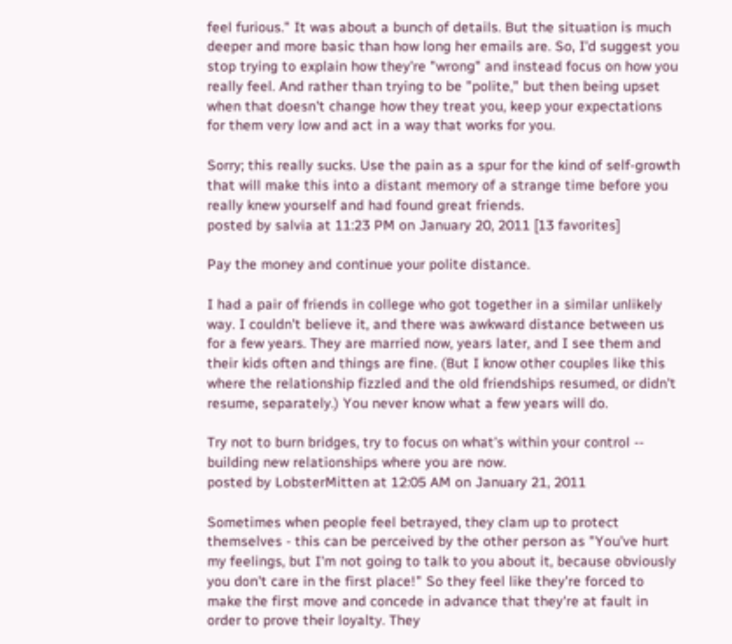feel furious." It was about a bunch of details. But the situation is much deeper and more basic than how long her emails are. So, I'd suggest you stop trying to explain how they're "wrong" and instead focus on how you really feel. And rather than trying to be "polite," but then being upset when that doesn't change how they treat you, keep your expectations for them very low and act in a way that works for you.

Sorry; this really sucks. Use the pain as a spur for the kind of self-growth that will make this into a distant memory of a strange time before you really knew yourself and had found great friends.
posted by salvia at 11:23 PM on January 20, 2011 [13 favorites]

Pay the money and continue your polite distance.

I had a pair of friends in college who got together in a similar unlikely way. I couldn't believe it, and there was awkward distance between us for a few years. They are married now, years later, and I see them and their kids often and things are fine. (But I know other couples like this where the relationship fizzled and the old friendships resumed, or didn't resume, separately.) You never know what a few years will do.

Try not to burn bridges, try to focus on what's within your control -- building new relationships where you are now.
posted by LobsterMitten at 12:05 AM on January 21, 2011

Sometimes when people feel betrayed, they clam up to protect themselves - this can be perceived by the other person as "You've hurt my feelings, but I'm not going to talk to you about it, because obviously you don't care in the first place!" So they feel like they're forced to make the first move and concede in advance that they're at fault in order to prove their loyalty. They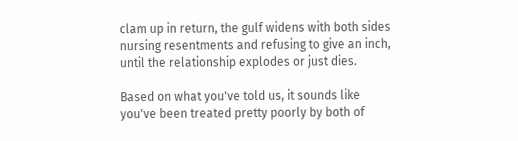clam up in return, the gulf widens with both sides nursing resentments and refusing to give an inch, until the relationship explodes or just dies.

Based on what you've told us, it sounds like you've been treated pretty poorly by both of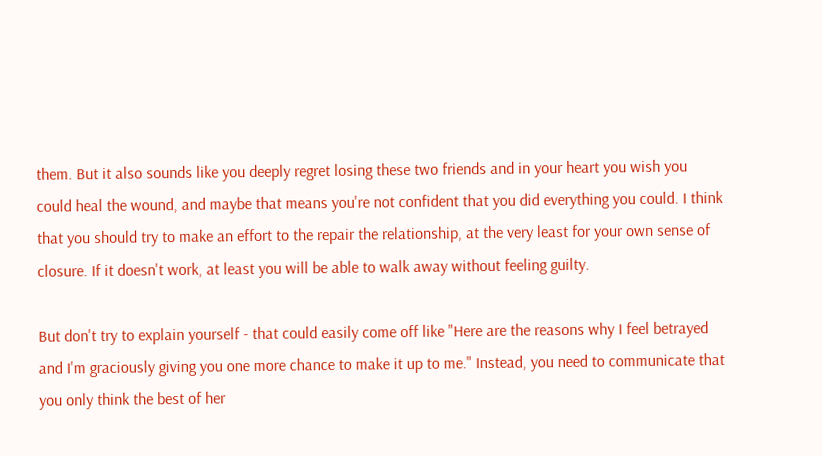them. But it also sounds like you deeply regret losing these two friends and in your heart you wish you could heal the wound, and maybe that means you're not confident that you did everything you could. I think that you should try to make an effort to the repair the relationship, at the very least for your own sense of closure. If it doesn't work, at least you will be able to walk away without feeling guilty.

But don't try to explain yourself - that could easily come off like "Here are the reasons why I feel betrayed and I'm graciously giving you one more chance to make it up to me." Instead, you need to communicate that you only think the best of her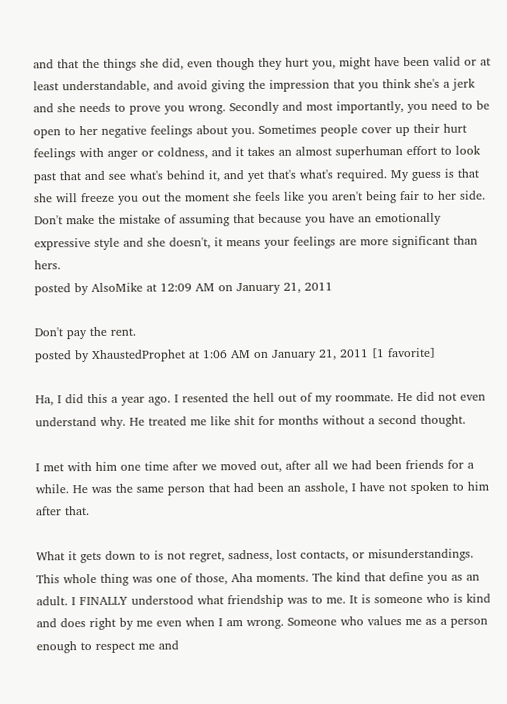and that the things she did, even though they hurt you, might have been valid or at least understandable, and avoid giving the impression that you think she's a jerk and she needs to prove you wrong. Secondly and most importantly, you need to be open to her negative feelings about you. Sometimes people cover up their hurt feelings with anger or coldness, and it takes an almost superhuman effort to look past that and see what's behind it, and yet that's what's required. My guess is that she will freeze you out the moment she feels like you aren't being fair to her side. Don't make the mistake of assuming that because you have an emotionally expressive style and she doesn't, it means your feelings are more significant than hers.
posted by AlsoMike at 12:09 AM on January 21, 2011

Don't pay the rent.
posted by XhaustedProphet at 1:06 AM on January 21, 2011 [1 favorite]

Ha, I did this a year ago. I resented the hell out of my roommate. He did not even understand why. He treated me like shit for months without a second thought.

I met with him one time after we moved out, after all we had been friends for a while. He was the same person that had been an asshole, I have not spoken to him after that.

What it gets down to is not regret, sadness, lost contacts, or misunderstandings. This whole thing was one of those, Aha moments. The kind that define you as an adult. I FINALLY understood what friendship was to me. It is someone who is kind and does right by me even when I am wrong. Someone who values me as a person enough to respect me and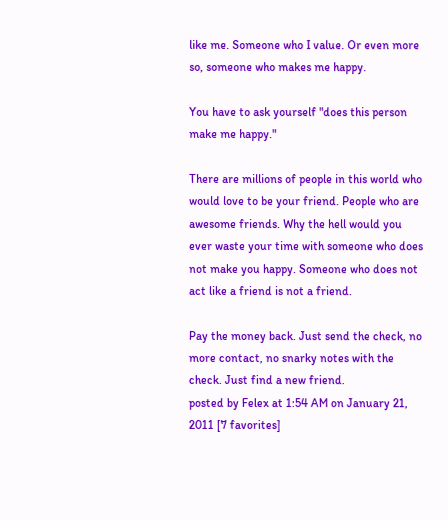like me. Someone who I value. Or even more so, someone who makes me happy.

You have to ask yourself "does this person make me happy."

There are millions of people in this world who would love to be your friend. People who are awesome friends. Why the hell would you ever waste your time with someone who does not make you happy. Someone who does not act like a friend is not a friend.

Pay the money back. Just send the check, no more contact, no snarky notes with the check. Just find a new friend.
posted by Felex at 1:54 AM on January 21, 2011 [7 favorites]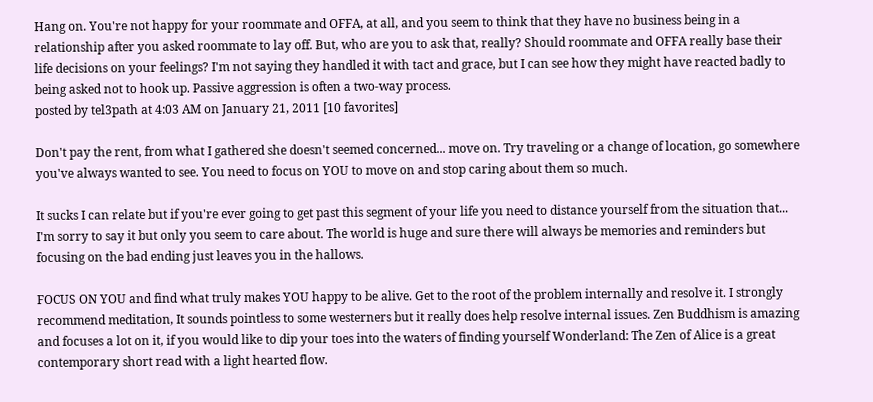Hang on. You're not happy for your roommate and OFFA, at all, and you seem to think that they have no business being in a relationship after you asked roommate to lay off. But, who are you to ask that, really? Should roommate and OFFA really base their life decisions on your feelings? I'm not saying they handled it with tact and grace, but I can see how they might have reacted badly to being asked not to hook up. Passive aggression is often a two-way process.
posted by tel3path at 4:03 AM on January 21, 2011 [10 favorites]

Don't pay the rent, from what I gathered she doesn't seemed concerned... move on. Try traveling or a change of location, go somewhere you've always wanted to see. You need to focus on YOU to move on and stop caring about them so much.

It sucks I can relate but if you're ever going to get past this segment of your life you need to distance yourself from the situation that... I'm sorry to say it but only you seem to care about. The world is huge and sure there will always be memories and reminders but focusing on the bad ending just leaves you in the hallows.

FOCUS ON YOU and find what truly makes YOU happy to be alive. Get to the root of the problem internally and resolve it. I strongly recommend meditation, It sounds pointless to some westerners but it really does help resolve internal issues. Zen Buddhism is amazing and focuses a lot on it, if you would like to dip your toes into the waters of finding yourself Wonderland: The Zen of Alice is a great contemporary short read with a light hearted flow.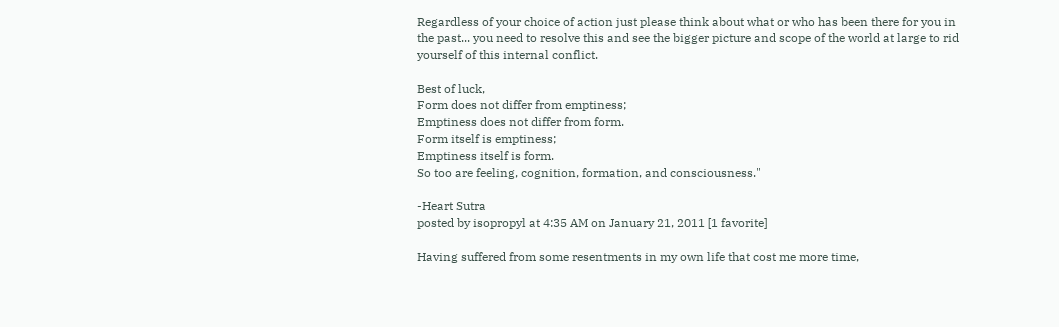Regardless of your choice of action just please think about what or who has been there for you in the past... you need to resolve this and see the bigger picture and scope of the world at large to rid yourself of this internal conflict.

Best of luck,
Form does not differ from emptiness;
Emptiness does not differ from form.
Form itself is emptiness;
Emptiness itself is form.
So too are feeling, cognition, formation, and consciousness."

-Heart Sutra
posted by isopropyl at 4:35 AM on January 21, 2011 [1 favorite]

Having suffered from some resentments in my own life that cost me more time,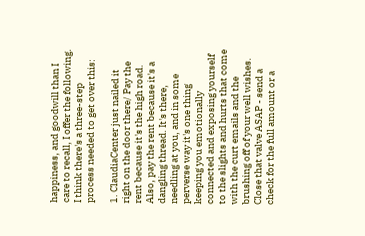happiness, and goodwill than I care to recall, I offer the following. I think there's a three-step process needed to get over this:

1. ClaudiaCenter just nailed it right on the door there/ Pay the rent because it's the high road. Also, pay the rent because it's a dangling thread. It's there, needling at you, and in some perverse way it's one thing keeping you emotionally connected and exposing yourself to the slights and hurts that come with the curt emails and the brushing off of your well wishes. Close that valve ASAP - send a check for the full amount or a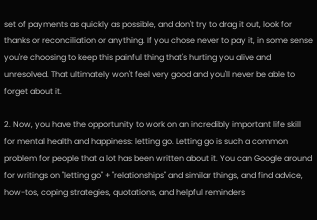set of payments as quickly as possible, and don't try to drag it out, look for thanks or reconciliation or anything. If you chose never to pay it, in some sense you're choosing to keep this painful thing that's hurting you alive and unresolved. That ultimately won't feel very good and you'll never be able to forget about it.

2. Now, you have the opportunity to work on an incredibly important life skill for mental health and happiness: letting go. Letting go is such a common problem for people that a lot has been written about it. You can Google around for writings on "letting go" + "relationships" and similar things, and find advice, how-tos, coping strategies, quotations, and helpful reminders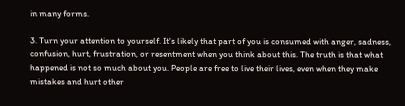in many forms.

3. Turn your attention to yourself. It's likely that part of you is consumed with anger, sadness, confusion, hurt, frustration, or resentment when you think about this. The truth is that what happened is not so much about you. People are free to live their lives, even when they make mistakes and hurt other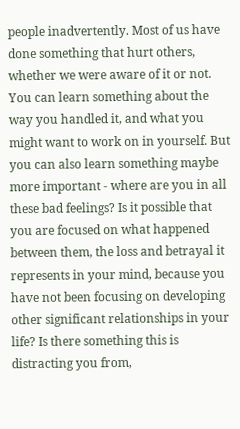people inadvertently. Most of us have done something that hurt others, whether we were aware of it or not. You can learn something about the way you handled it, and what you might want to work on in yourself. But you can also learn something maybe more important - where are you in all these bad feelings? Is it possible that you are focused on what happened between them, the loss and betrayal it represents in your mind, because you have not been focusing on developing other significant relationships in your life? Is there something this is distracting you from,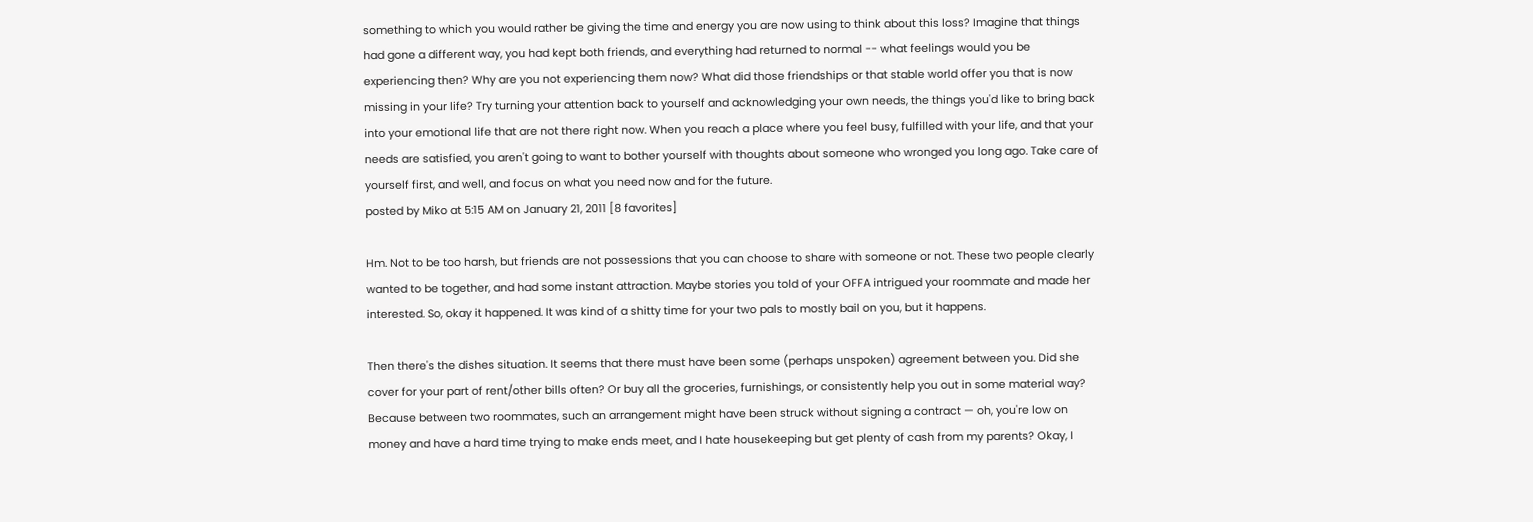something to which you would rather be giving the time and energy you are now using to think about this loss? Imagine that things had gone a different way, you had kept both friends, and everything had returned to normal -- what feelings would you be experiencing then? Why are you not experiencing them now? What did those friendships or that stable world offer you that is now missing in your life? Try turning your attention back to yourself and acknowledging your own needs, the things you'd like to bring back into your emotional life that are not there right now. When you reach a place where you feel busy, fulfilled with your life, and that your needs are satisfied, you aren't going to want to bother yourself with thoughts about someone who wronged you long ago. Take care of yourself first, and well, and focus on what you need now and for the future.
posted by Miko at 5:15 AM on January 21, 2011 [8 favorites]

Hm. Not to be too harsh, but friends are not possessions that you can choose to share with someone or not. These two people clearly wanted to be together, and had some instant attraction. Maybe stories you told of your OFFA intrigued your roommate and made her interested. So, okay it happened. It was kind of a shitty time for your two pals to mostly bail on you, but it happens.

Then there's the dishes situation. It seems that there must have been some (perhaps unspoken) agreement between you. Did she cover for your part of rent/other bills often? Or buy all the groceries, furnishings, or consistently help you out in some material way? Because between two roommates, such an arrangement might have been struck without signing a contract — oh, you're low on money and have a hard time trying to make ends meet, and I hate housekeeping but get plenty of cash from my parents? Okay, I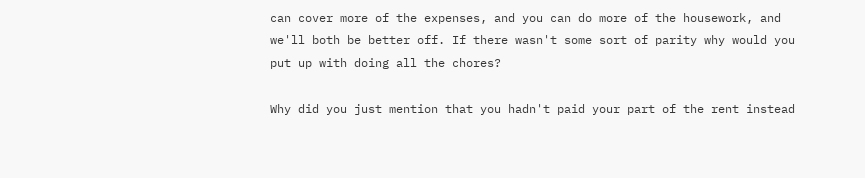can cover more of the expenses, and you can do more of the housework, and we'll both be better off. If there wasn't some sort of parity why would you put up with doing all the chores?

Why did you just mention that you hadn't paid your part of the rent instead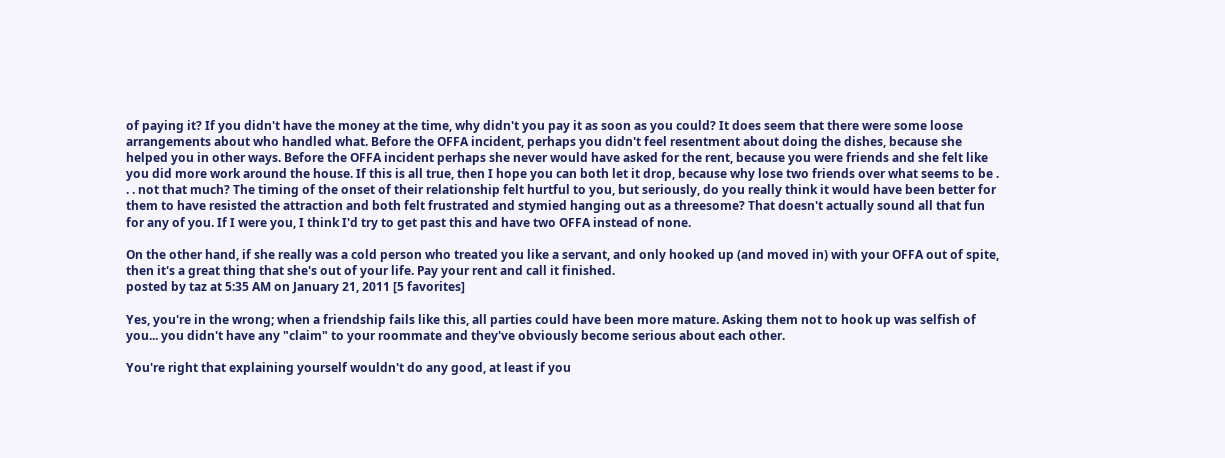of paying it? If you didn't have the money at the time, why didn't you pay it as soon as you could? It does seem that there were some loose arrangements about who handled what. Before the OFFA incident, perhaps you didn't feel resentment about doing the dishes, because she helped you in other ways. Before the OFFA incident perhaps she never would have asked for the rent, because you were friends and she felt like you did more work around the house. If this is all true, then I hope you can both let it drop, because why lose two friends over what seems to be . . . not that much? The timing of the onset of their relationship felt hurtful to you, but seriously, do you really think it would have been better for them to have resisted the attraction and both felt frustrated and stymied hanging out as a threesome? That doesn't actually sound all that fun for any of you. If I were you, I think I'd try to get past this and have two OFFA instead of none.

On the other hand, if she really was a cold person who treated you like a servant, and only hooked up (and moved in) with your OFFA out of spite, then it's a great thing that she's out of your life. Pay your rent and call it finished.
posted by taz at 5:35 AM on January 21, 2011 [5 favorites]

Yes, you're in the wrong; when a friendship fails like this, all parties could have been more mature. Asking them not to hook up was selfish of you... you didn't have any "claim" to your roommate and they've obviously become serious about each other.

You're right that explaining yourself wouldn't do any good, at least if you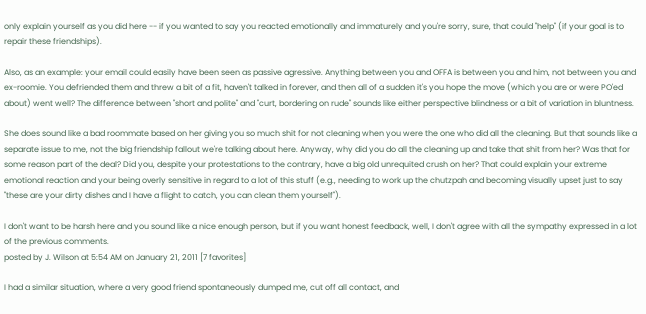only explain yourself as you did here -- if you wanted to say you reacted emotionally and immaturely and you're sorry, sure, that could "help" (if your goal is to repair these friendships).

Also, as an example: your email could easily have been seen as passive agressive. Anything between you and OFFA is between you and him, not between you and ex-roomie. You defriended them and threw a bit of a fit, haven't talked in forever, and then all of a sudden it's you hope the move (which you are or were PO'ed about) went well? The difference between "short and polite" and "curt, bordering on rude" sounds like either perspective blindness or a bit of variation in bluntness.

She does sound like a bad roommate based on her giving you so much shit for not cleaning when you were the one who did all the cleaning. But that sounds like a separate issue to me, not the big friendship fallout we're talking about here. Anyway, why did you do all the cleaning up and take that shit from her? Was that for some reason part of the deal? Did you, despite your protestations to the contrary, have a big old unrequited crush on her? That could explain your extreme emotional reaction and your being overly sensitive in regard to a lot of this stuff (e.g., needing to work up the chutzpah and becoming visually upset just to say "these are your dirty dishes and I have a flight to catch, you can clean them yourself").

I don't want to be harsh here and you sound like a nice enough person, but if you want honest feedback, well, I don't agree with all the sympathy expressed in a lot of the previous comments.
posted by J. Wilson at 5:54 AM on January 21, 2011 [7 favorites]

I had a similar situation, where a very good friend spontaneously dumped me, cut off all contact, and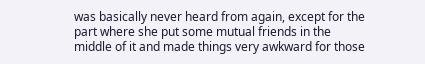was basically never heard from again, except for the part where she put some mutual friends in the middle of it and made things very awkward for those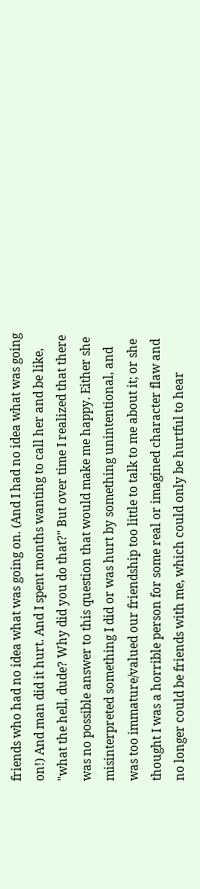friends who had no idea what was going on. (And I had no idea what was going on!) And man did it hurt. And I spent months wanting to call her and be like, "what the hell, dude? Why did you do that?" But over time I realized that there was no possible answer to this question that would make me happy. Either she misinterpreted something I did or was hurt by something unintentional, and was too immature/valued our friendship too little to talk to me about it; or she thought I was a horrible person for some real or imagined character flaw and no longer could be friends with me, which could only be hurtful to hear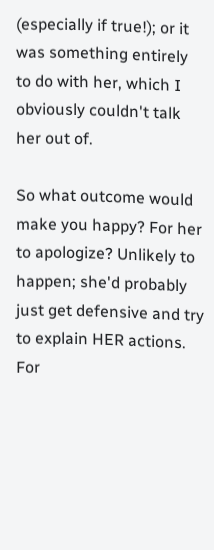(especially if true!); or it was something entirely to do with her, which I obviously couldn't talk her out of.

So what outcome would make you happy? For her to apologize? Unlikely to happen; she'd probably just get defensive and try to explain HER actions. For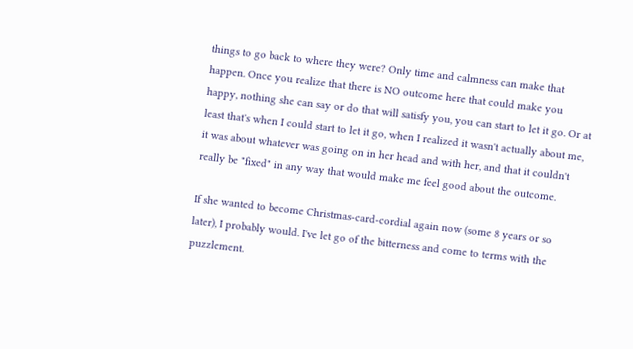things to go back to where they were? Only time and calmness can make that happen. Once you realize that there is NO outcome here that could make you happy, nothing she can say or do that will satisfy you, you can start to let it go. Or at least that's when I could start to let it go, when I realized it wasn't actually about me, it was about whatever was going on in her head and with her, and that it couldn't really be "fixed" in any way that would make me feel good about the outcome.

If she wanted to become Christmas-card-cordial again now (some 8 years or so later), I probably would. I've let go of the bitterness and come to terms with the puzzlement.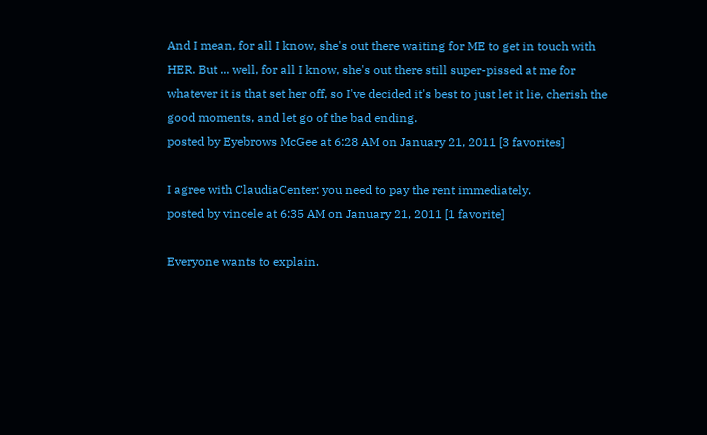And I mean, for all I know, she's out there waiting for ME to get in touch with HER. But ... well, for all I know, she's out there still super-pissed at me for whatever it is that set her off, so I've decided it's best to just let it lie, cherish the good moments, and let go of the bad ending.
posted by Eyebrows McGee at 6:28 AM on January 21, 2011 [3 favorites]

I agree with ClaudiaCenter: you need to pay the rent immediately.
posted by vincele at 6:35 AM on January 21, 2011 [1 favorite]

Everyone wants to explain.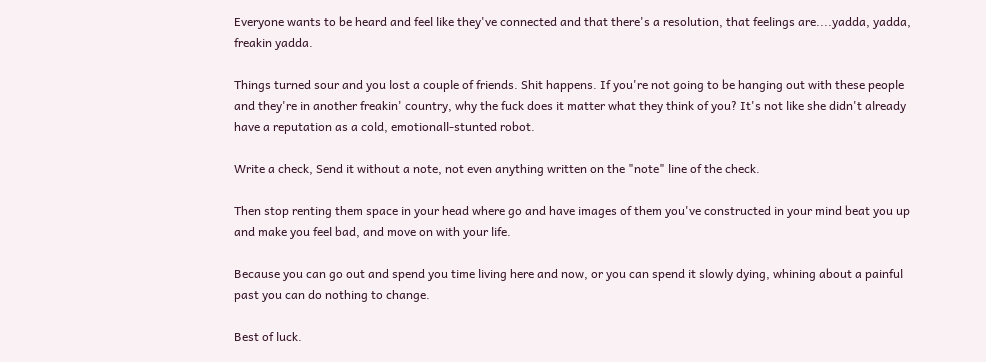Everyone wants to be heard and feel like they've connected and that there's a resolution, that feelings are....yadda, yadda, freakin yadda.

Things turned sour and you lost a couple of friends. Shit happens. If you're not going to be hanging out with these people and they're in another freakin' country, why the fuck does it matter what they think of you? It's not like she didn't already have a reputation as a cold, emotionall-stunted robot.

Write a check, Send it without a note, not even anything written on the "note" line of the check.

Then stop renting them space in your head where go and have images of them you've constructed in your mind beat you up and make you feel bad, and move on with your life.

Because you can go out and spend you time living here and now, or you can spend it slowly dying, whining about a painful past you can do nothing to change.

Best of luck.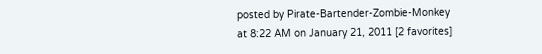posted by Pirate-Bartender-Zombie-Monkey at 8:22 AM on January 21, 2011 [2 favorites]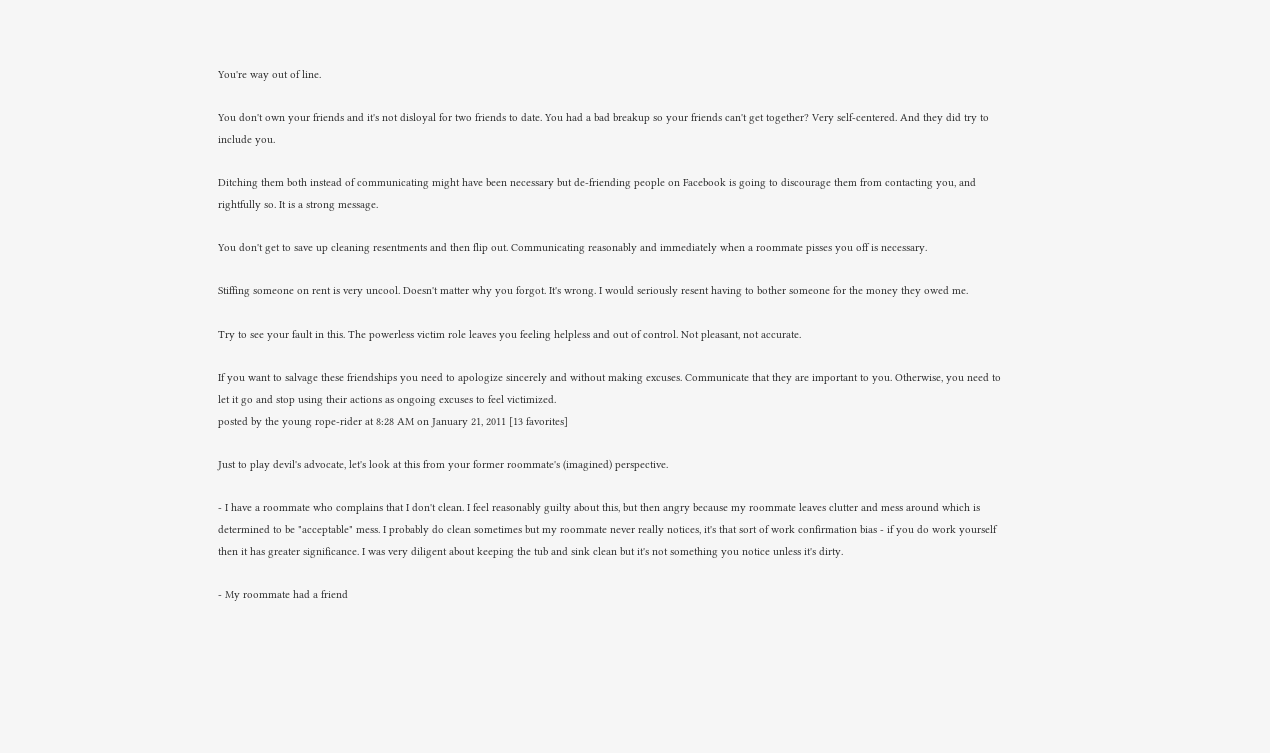You're way out of line.

You don't own your friends and it's not disloyal for two friends to date. You had a bad breakup so your friends can't get together? Very self-centered. And they did try to include you.

Ditching them both instead of communicating might have been necessary but de-friending people on Facebook is going to discourage them from contacting you, and rightfully so. It is a strong message.

You don't get to save up cleaning resentments and then flip out. Communicating reasonably and immediately when a roommate pisses you off is necessary.

Stiffing someone on rent is very uncool. Doesn't matter why you forgot. It's wrong. I would seriously resent having to bother someone for the money they owed me.

Try to see your fault in this. The powerless victim role leaves you feeling helpless and out of control. Not pleasant, not accurate.

If you want to salvage these friendships you need to apologize sincerely and without making excuses. Communicate that they are important to you. Otherwise, you need to let it go and stop using their actions as ongoing excuses to feel victimized.
posted by the young rope-rider at 8:28 AM on January 21, 2011 [13 favorites]

Just to play devil's advocate, let's look at this from your former roommate's (imagined) perspective.

- I have a roommate who complains that I don't clean. I feel reasonably guilty about this, but then angry because my roommate leaves clutter and mess around which is determined to be "acceptable" mess. I probably do clean sometimes but my roommate never really notices, it's that sort of work confirmation bias - if you do work yourself then it has greater significance. I was very diligent about keeping the tub and sink clean but it's not something you notice unless it's dirty.

- My roommate had a friend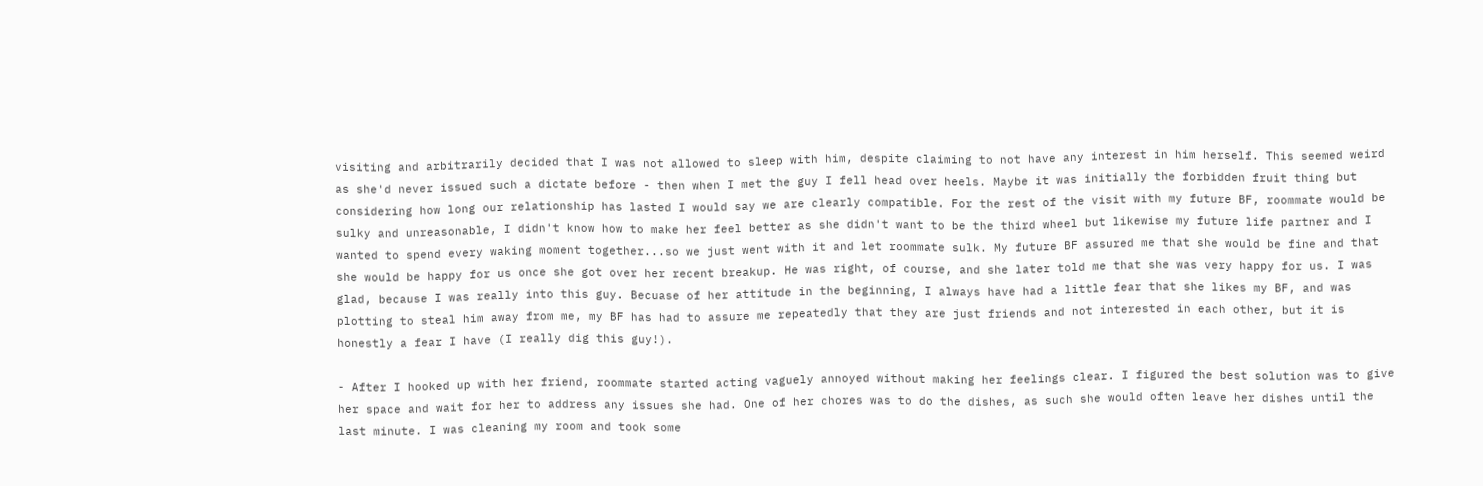visiting and arbitrarily decided that I was not allowed to sleep with him, despite claiming to not have any interest in him herself. This seemed weird as she'd never issued such a dictate before - then when I met the guy I fell head over heels. Maybe it was initially the forbidden fruit thing but considering how long our relationship has lasted I would say we are clearly compatible. For the rest of the visit with my future BF, roommate would be sulky and unreasonable, I didn't know how to make her feel better as she didn't want to be the third wheel but likewise my future life partner and I wanted to spend every waking moment together...so we just went with it and let roommate sulk. My future BF assured me that she would be fine and that she would be happy for us once she got over her recent breakup. He was right, of course, and she later told me that she was very happy for us. I was glad, because I was really into this guy. Becuase of her attitude in the beginning, I always have had a little fear that she likes my BF, and was plotting to steal him away from me, my BF has had to assure me repeatedly that they are just friends and not interested in each other, but it is honestly a fear I have (I really dig this guy!).

- After I hooked up with her friend, roommate started acting vaguely annoyed without making her feelings clear. I figured the best solution was to give her space and wait for her to address any issues she had. One of her chores was to do the dishes, as such she would often leave her dishes until the last minute. I was cleaning my room and took some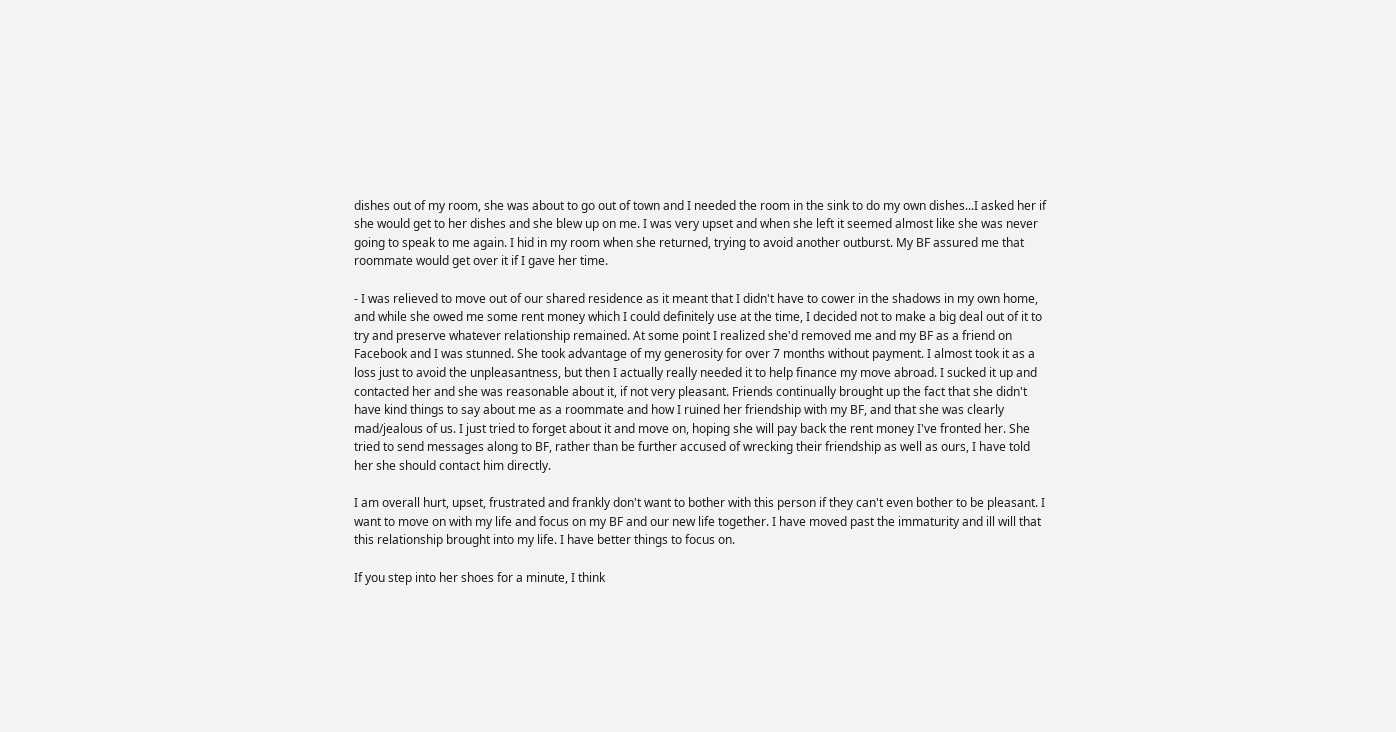dishes out of my room, she was about to go out of town and I needed the room in the sink to do my own dishes...I asked her if she would get to her dishes and she blew up on me. I was very upset and when she left it seemed almost like she was never going to speak to me again. I hid in my room when she returned, trying to avoid another outburst. My BF assured me that roommate would get over it if I gave her time.

- I was relieved to move out of our shared residence as it meant that I didn't have to cower in the shadows in my own home, and while she owed me some rent money which I could definitely use at the time, I decided not to make a big deal out of it to try and preserve whatever relationship remained. At some point I realized she'd removed me and my BF as a friend on Facebook and I was stunned. She took advantage of my generosity for over 7 months without payment. I almost took it as a loss just to avoid the unpleasantness, but then I actually really needed it to help finance my move abroad. I sucked it up and contacted her and she was reasonable about it, if not very pleasant. Friends continually brought up the fact that she didn't have kind things to say about me as a roommate and how I ruined her friendship with my BF, and that she was clearly mad/jealous of us. I just tried to forget about it and move on, hoping she will pay back the rent money I've fronted her. She tried to send messages along to BF, rather than be further accused of wrecking their friendship as well as ours, I have told her she should contact him directly.

I am overall hurt, upset, frustrated and frankly don't want to bother with this person if they can't even bother to be pleasant. I want to move on with my life and focus on my BF and our new life together. I have moved past the immaturity and ill will that this relationship brought into my life. I have better things to focus on.

If you step into her shoes for a minute, I think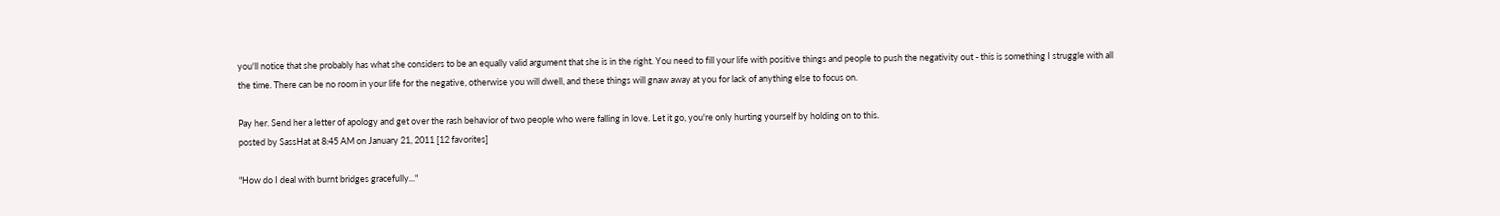you'll notice that she probably has what she considers to be an equally valid argument that she is in the right. You need to fill your life with positive things and people to push the negativity out - this is something I struggle with all the time. There can be no room in your life for the negative, otherwise you will dwell, and these things will gnaw away at you for lack of anything else to focus on.

Pay her. Send her a letter of apology and get over the rash behavior of two people who were falling in love. Let it go, you're only hurting yourself by holding on to this.
posted by SassHat at 8:45 AM on January 21, 2011 [12 favorites]

"How do I deal with burnt bridges gracefully..."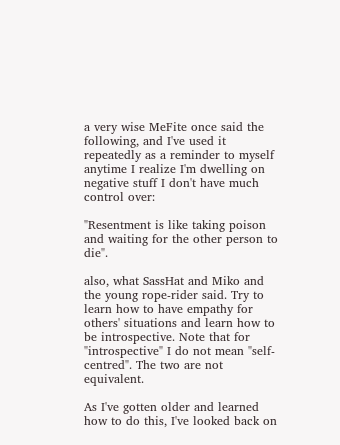a very wise MeFite once said the following, and I've used it repeatedly as a reminder to myself anytime I realize I'm dwelling on negative stuff I don't have much control over:

"Resentment is like taking poison and waiting for the other person to die".

also, what SassHat and Miko and the young rope-rider said. Try to learn how to have empathy for others' situations and learn how to be introspective. Note that for "introspective" I do not mean "self-centred". The two are not equivalent.

As I've gotten older and learned how to do this, I've looked back on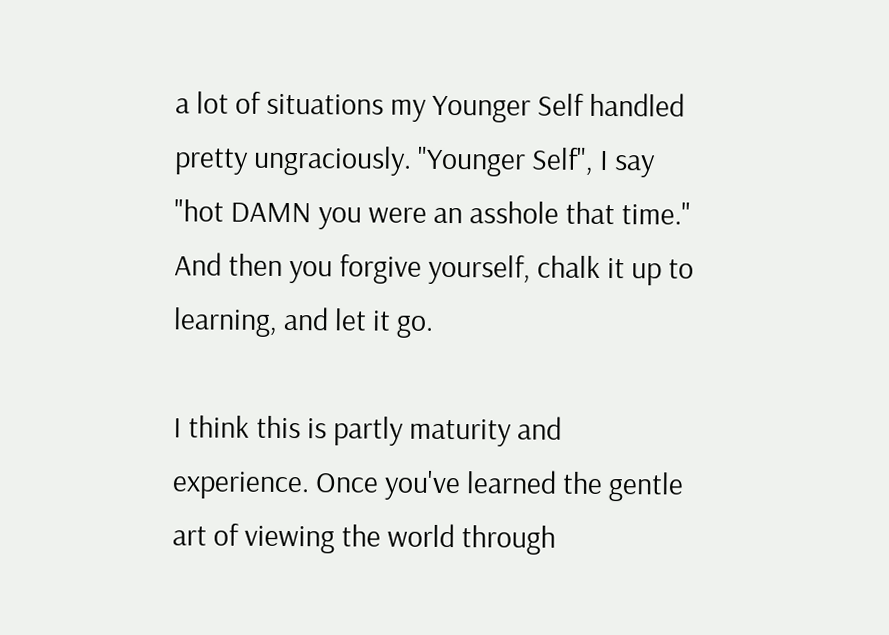a lot of situations my Younger Self handled pretty ungraciously. "Younger Self", I say "hot DAMN you were an asshole that time." And then you forgive yourself, chalk it up to learning, and let it go.

I think this is partly maturity and experience. Once you've learned the gentle art of viewing the world through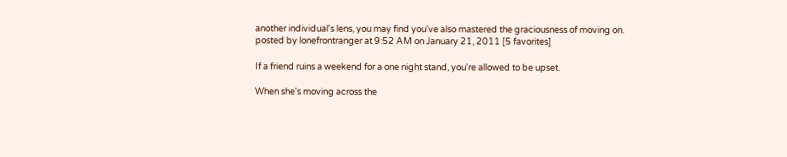another individual's lens, you may find you've also mastered the graciousness of moving on.
posted by lonefrontranger at 9:52 AM on January 21, 2011 [5 favorites]

If a friend ruins a weekend for a one night stand, you're allowed to be upset.

When she's moving across the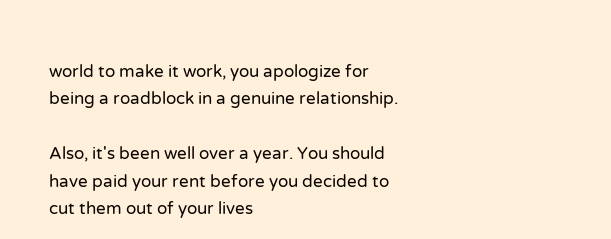world to make it work, you apologize for being a roadblock in a genuine relationship.

Also, it's been well over a year. You should have paid your rent before you decided to cut them out of your lives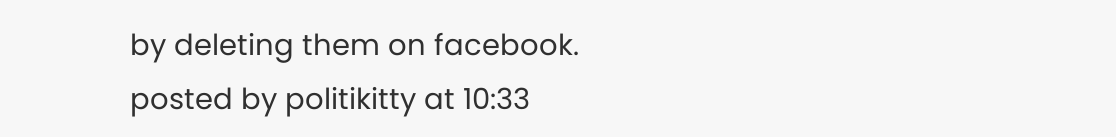by deleting them on facebook.
posted by politikitty at 10:33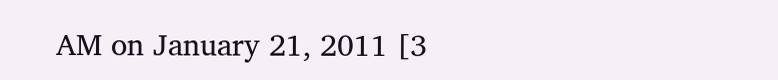AM on January 21, 2011 [3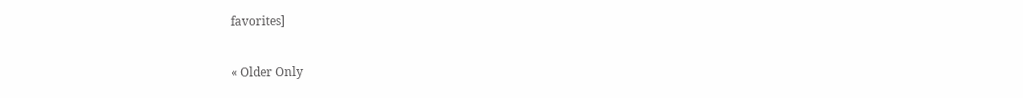favorites]

« Older Only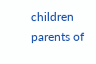children parents of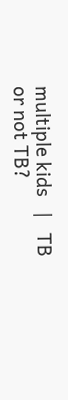multiple kids   |   TB or not TB?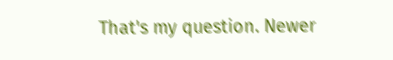That's my question. Newer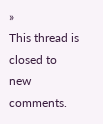»
This thread is closed to new comments.